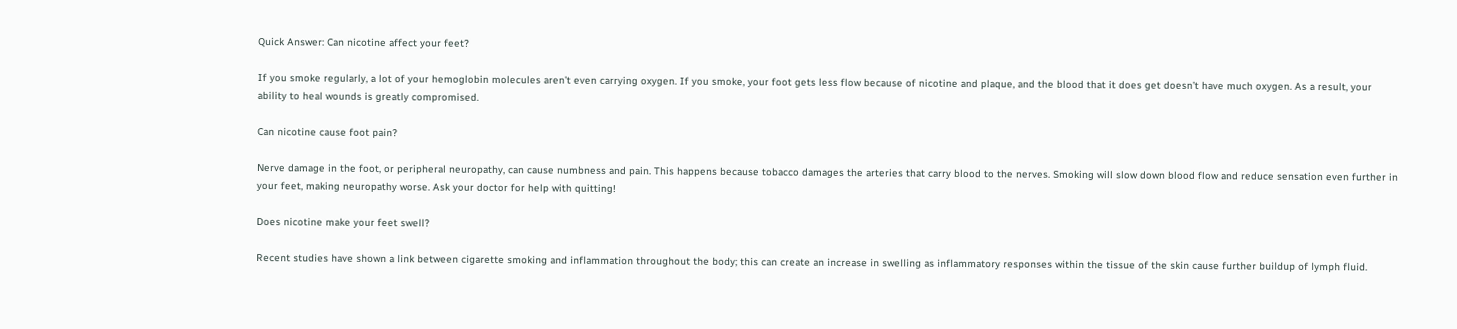Quick Answer: Can nicotine affect your feet?

If you smoke regularly, a lot of your hemoglobin molecules aren’t even carrying oxygen. If you smoke, your foot gets less flow because of nicotine and plaque, and the blood that it does get doesn’t have much oxygen. As a result, your ability to heal wounds is greatly compromised.

Can nicotine cause foot pain?

Nerve damage in the foot, or peripheral neuropathy, can cause numbness and pain. This happens because tobacco damages the arteries that carry blood to the nerves. Smoking will slow down blood flow and reduce sensation even further in your feet, making neuropathy worse. Ask your doctor for help with quitting!

Does nicotine make your feet swell?

Recent studies have shown a link between cigarette smoking and inflammation throughout the body; this can create an increase in swelling as inflammatory responses within the tissue of the skin cause further buildup of lymph fluid.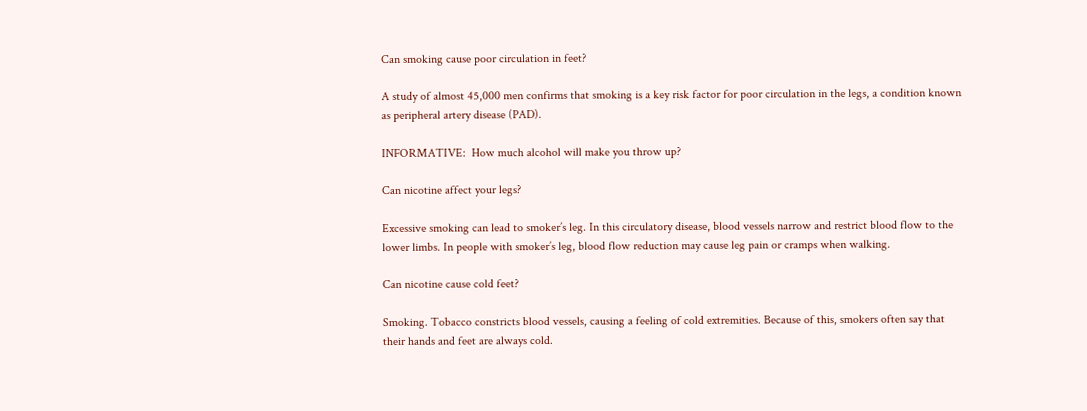Can smoking cause poor circulation in feet?

A study of almost 45,000 men confirms that smoking is a key risk factor for poor circulation in the legs, a condition known as peripheral artery disease (PAD).

INFORMATIVE:  How much alcohol will make you throw up?

Can nicotine affect your legs?

Excessive smoking can lead to smoker’s leg. In this circulatory disease, blood vessels narrow and restrict blood flow to the lower limbs. In people with smoker’s leg, blood flow reduction may cause leg pain or cramps when walking.

Can nicotine cause cold feet?

Smoking. Tobacco constricts blood vessels, causing a feeling of cold extremities. Because of this, smokers often say that their hands and feet are always cold.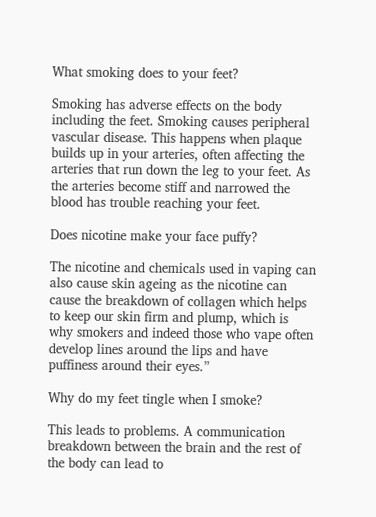What smoking does to your feet?

Smoking has adverse effects on the body including the feet. Smoking causes peripheral vascular disease. This happens when plaque builds up in your arteries, often affecting the arteries that run down the leg to your feet. As the arteries become stiff and narrowed the blood has trouble reaching your feet.

Does nicotine make your face puffy?

The nicotine and chemicals used in vaping can also cause skin ageing as the nicotine can cause the breakdown of collagen which helps to keep our skin firm and plump, which is why smokers and indeed those who vape often develop lines around the lips and have puffiness around their eyes.”

Why do my feet tingle when I smoke?

This leads to problems. A communication breakdown between the brain and the rest of the body can lead to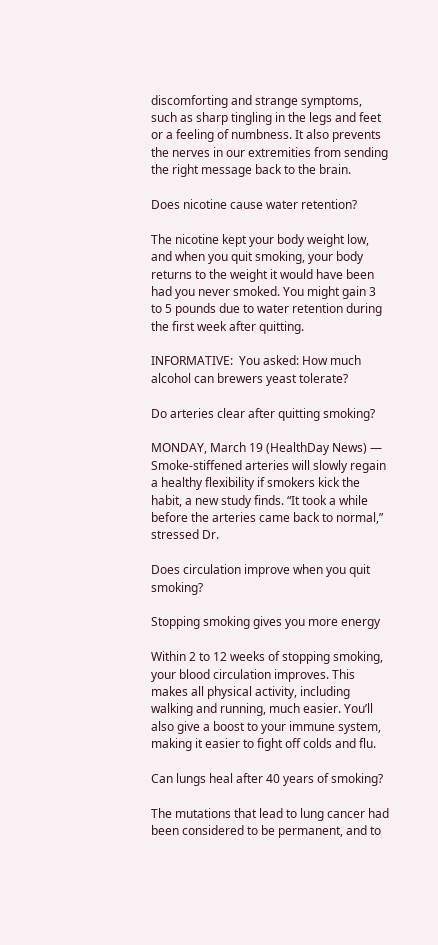discomforting and strange symptoms, such as sharp tingling in the legs and feet or a feeling of numbness. It also prevents the nerves in our extremities from sending the right message back to the brain.

Does nicotine cause water retention?

The nicotine kept your body weight low, and when you quit smoking, your body returns to the weight it would have been had you never smoked. You might gain 3 to 5 pounds due to water retention during the first week after quitting.

INFORMATIVE:  You asked: How much alcohol can brewers yeast tolerate?

Do arteries clear after quitting smoking?

MONDAY, March 19 (HealthDay News) — Smoke-stiffened arteries will slowly regain a healthy flexibility if smokers kick the habit, a new study finds. “It took a while before the arteries came back to normal,” stressed Dr.

Does circulation improve when you quit smoking?

Stopping smoking gives you more energy

Within 2 to 12 weeks of stopping smoking, your blood circulation improves. This makes all physical activity, including walking and running, much easier. You’ll also give a boost to your immune system, making it easier to fight off colds and flu.

Can lungs heal after 40 years of smoking?

The mutations that lead to lung cancer had been considered to be permanent, and to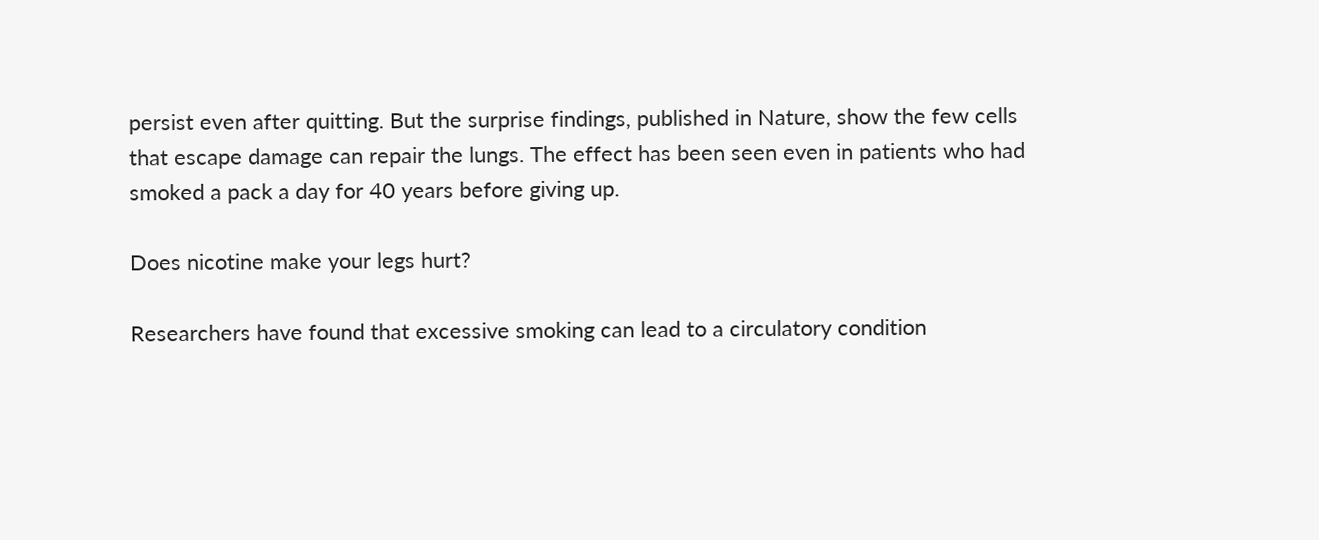persist even after quitting. But the surprise findings, published in Nature, show the few cells that escape damage can repair the lungs. The effect has been seen even in patients who had smoked a pack a day for 40 years before giving up.

Does nicotine make your legs hurt?

Researchers have found that excessive smoking can lead to a circulatory condition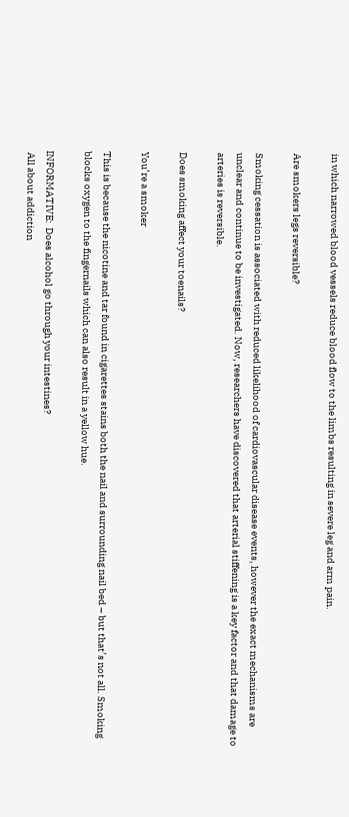in which narrowed blood vessels reduce blood flow to the limbs resulting in severe leg and arm pain.

Are smokers legs reversible?

Smoking cessation is associated with reduced likelihood of cardiovascular disease events, however the exact mechanisms are unclear and continue to be investigated. Now, researchers have discovered that arterial stiffening is a key factor and that damage to arteries is reversible.

Does smoking affect your toenails?

You’re a smoker

This is because the nicotine and tar found in cigarettes stains both the nail and surrounding nail bed – but that’s not all. Smoking blocks oxygen to the fingernails which can also result in a yellow hue.

INFORMATIVE:  Does alcohol go through your intestines?
 All about addiction